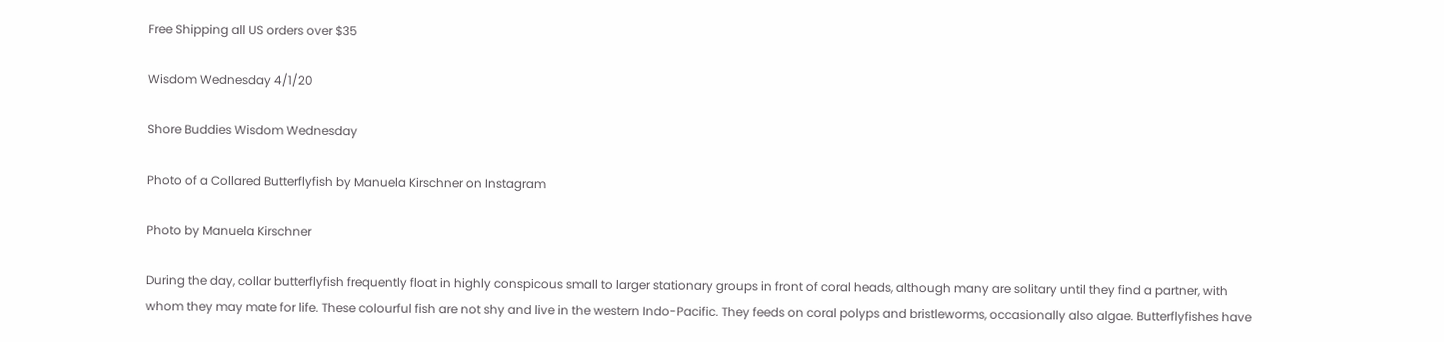Free Shipping all US orders over $35

Wisdom Wednesday 4/1/20

Shore Buddies Wisdom Wednesday

Photo of a Collared Butterflyfish by Manuela Kirschner on Instagram

Photo by Manuela Kirschner

During the day, collar butterflyfish frequently float in highly conspicous small to larger stationary groups in front of coral heads, although many are solitary until they find a partner, with whom they may mate for life. These colourful fish are not shy and live in the western Indo-Pacific. They feeds on coral polyps and bristleworms, occasionally also algae. Butterflyfishes have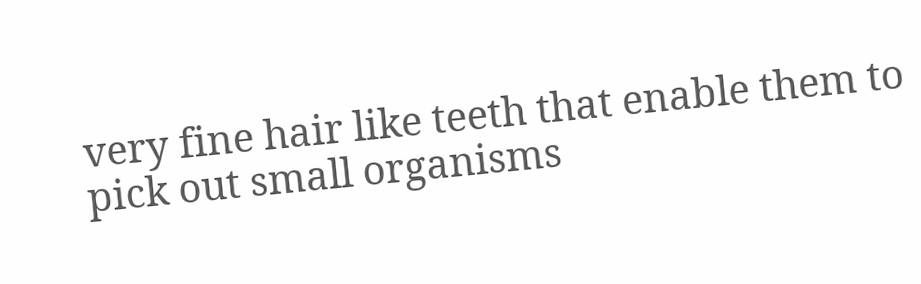very fine hair like teeth that enable them to pick out small organisms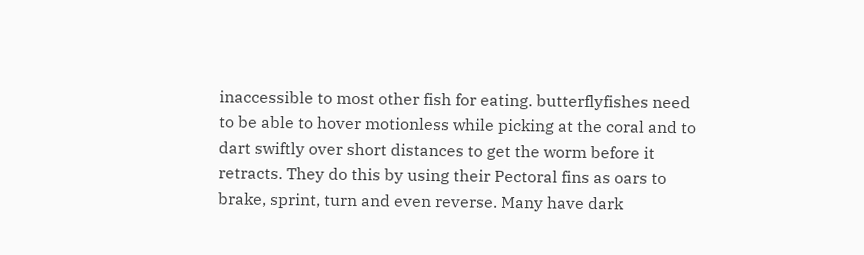inaccessible to most other fish for eating. butterflyfishes need to be able to hover motionless while picking at the coral and to dart swiftly over short distances to get the worm before it retracts. They do this by using their Pectoral fins as oars to brake, sprint, turn and even reverse. Many have dark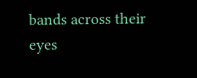bands across their eyes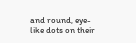and round, eye-like dots on their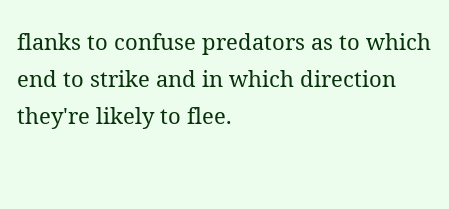flanks to confuse predators as to which end to strike and in which direction they're likely to flee.